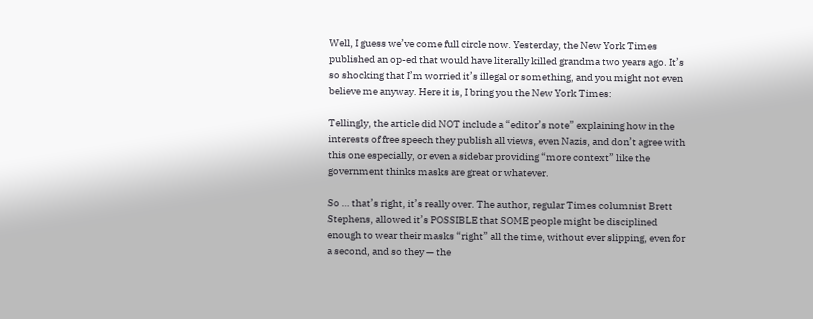Well, I guess we’ve come full circle now. Yesterday, the New York Times published an op-ed that would have literally killed grandma two years ago. It’s so shocking that I’m worried it’s illegal or something, and you might not even believe me anyway. Here it is, I bring you the New York Times:

Tellingly, the article did NOT include a “editor’s note” explaining how in the interests of free speech they publish all views, even Nazis, and don’t agree with this one especially, or even a sidebar providing “more context” like the government thinks masks are great or whatever.

So … that’s right, it’s really over. The author, regular Times columnist Brett Stephens, allowed it’s POSSIBLE that SOME people might be disciplined enough to wear their masks “right” all the time, without ever slipping, even for a second, and so they — the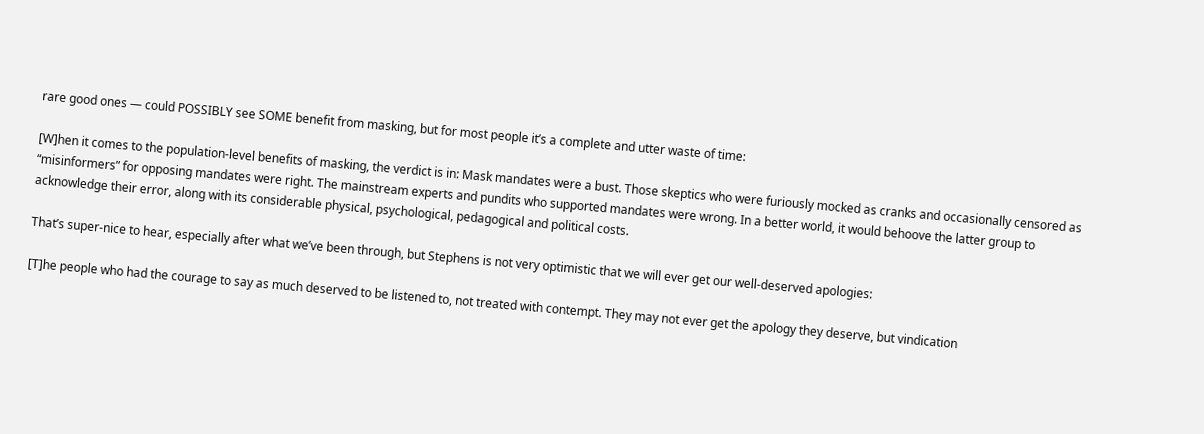rare good ones — could POSSIBLY see SOME benefit from masking, but for most people it’s a complete and utter waste of time:

[W]hen it comes to the population-level benefits of masking, the verdict is in: Mask mandates were a bust. Those skeptics who were furiously mocked as cranks and occasionally censored as “misinformers” for opposing mandates were right. The mainstream experts and pundits who supported mandates were wrong. In a better world, it would behoove the latter group to acknowledge their error, along with its considerable physical, psychological, pedagogical and political costs.

That’s super-nice to hear, especially after what we’ve been through, but Stephens is not very optimistic that we will ever get our well-deserved apologies:

[T]he people who had the courage to say as much deserved to be listened to, not treated with contempt. They may not ever get the apology they deserve, but vindication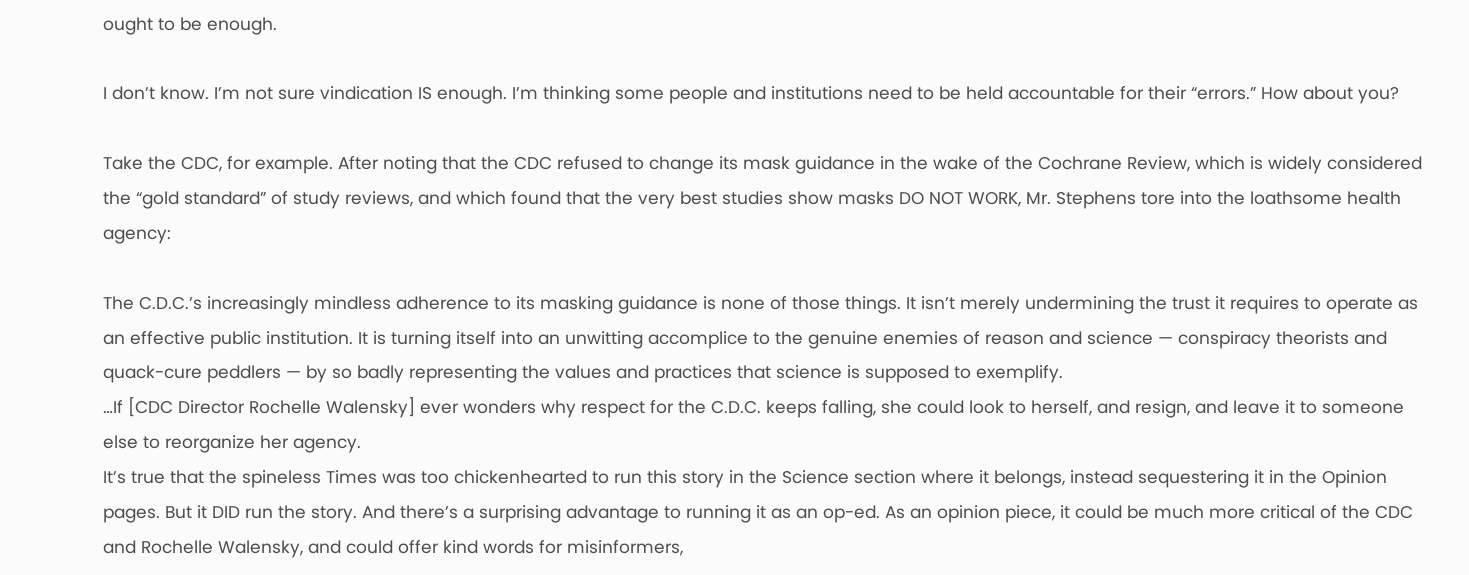ought to be enough.

I don’t know. I’m not sure vindication IS enough. I’m thinking some people and institutions need to be held accountable for their “errors.” How about you?

Take the CDC, for example. After noting that the CDC refused to change its mask guidance in the wake of the Cochrane Review, which is widely considered the “gold standard” of study reviews, and which found that the very best studies show masks DO NOT WORK, Mr. Stephens tore into the loathsome health agency:

The C.D.C.’s increasingly mindless adherence to its masking guidance is none of those things. It isn’t merely undermining the trust it requires to operate as an effective public institution. It is turning itself into an unwitting accomplice to the genuine enemies of reason and science — conspiracy theorists and quack-cure peddlers — by so badly representing the values and practices that science is supposed to exemplify.
…If [CDC Director Rochelle Walensky] ever wonders why respect for the C.D.C. keeps falling, she could look to herself, and resign, and leave it to someone else to reorganize her agency.
It’s true that the spineless Times was too chickenhearted to run this story in the Science section where it belongs, instead sequestering it in the Opinion pages. But it DID run the story. And there’s a surprising advantage to running it as an op-ed. As an opinion piece, it could be much more critical of the CDC and Rochelle Walensky, and could offer kind words for misinformers,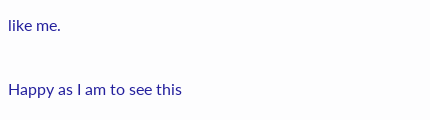like me.

Happy as I am to see this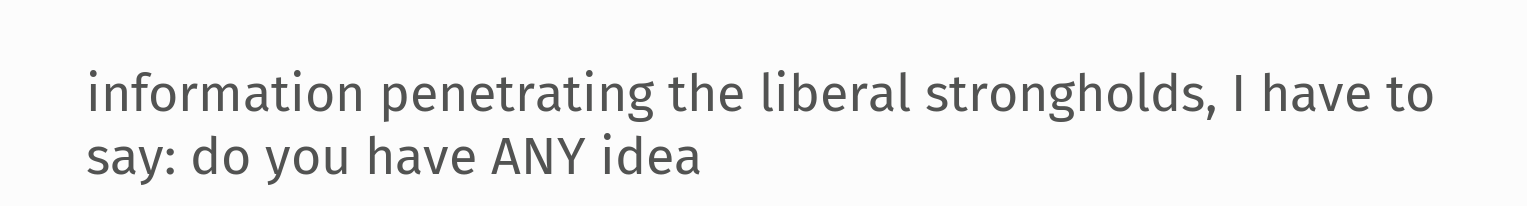information penetrating the liberal strongholds, I have to say: do you have ANY idea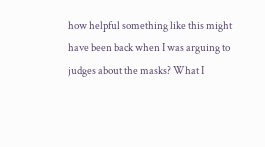how helpful something like this might have been back when I was arguing to judges about the masks? What I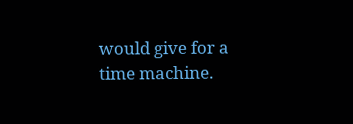would give for a time machine.